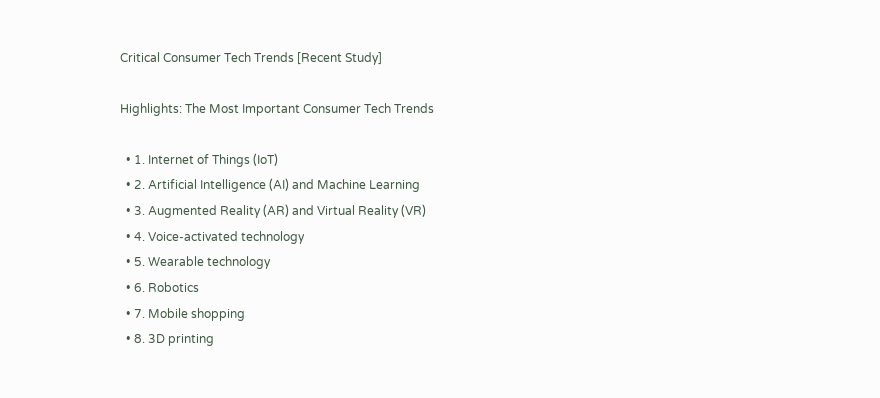Critical Consumer Tech Trends [Recent Study]

Highlights: The Most Important Consumer Tech Trends

  • 1. Internet of Things (IoT)
  • 2. Artificial Intelligence (AI) and Machine Learning
  • 3. Augmented Reality (AR) and Virtual Reality (VR)
  • 4. Voice-activated technology
  • 5. Wearable technology
  • 6. Robotics
  • 7. Mobile shopping
  • 8. 3D printing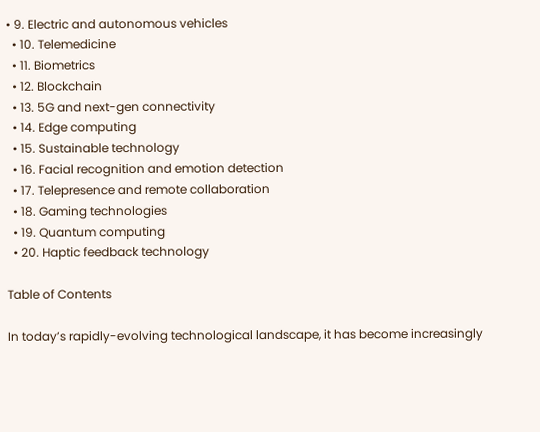• 9. Electric and autonomous vehicles
  • 10. Telemedicine
  • 11. Biometrics
  • 12. Blockchain
  • 13. 5G and next-gen connectivity
  • 14. Edge computing
  • 15. Sustainable technology
  • 16. Facial recognition and emotion detection
  • 17. Telepresence and remote collaboration
  • 18. Gaming technologies
  • 19. Quantum computing
  • 20. Haptic feedback technology

Table of Contents

In today’s rapidly-evolving technological landscape, it has become increasingly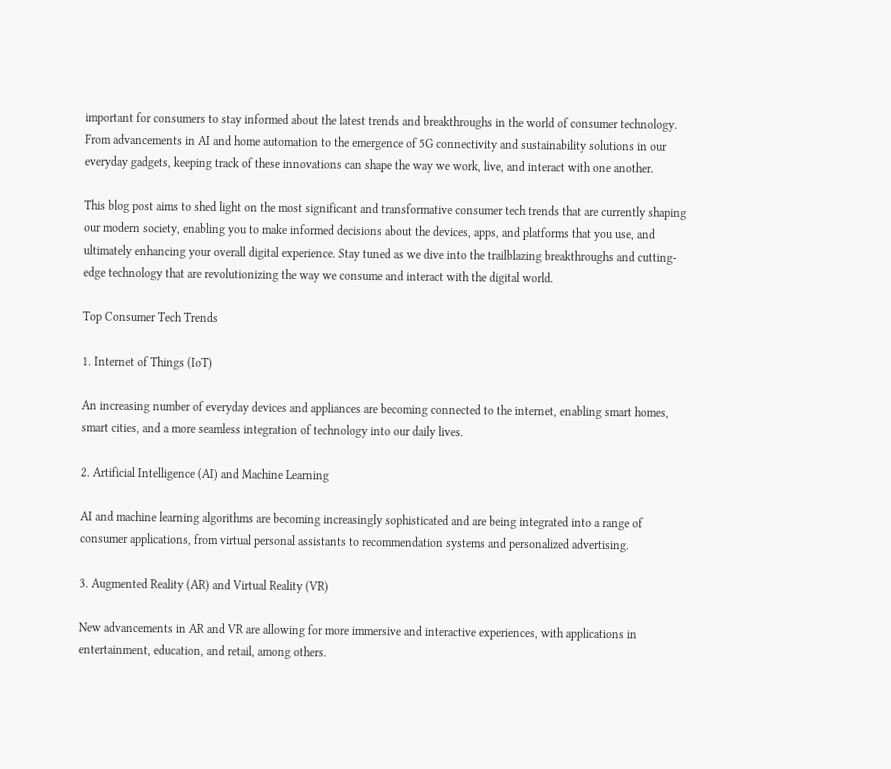important for consumers to stay informed about the latest trends and breakthroughs in the world of consumer technology. From advancements in AI and home automation to the emergence of 5G connectivity and sustainability solutions in our everyday gadgets, keeping track of these innovations can shape the way we work, live, and interact with one another.

This blog post aims to shed light on the most significant and transformative consumer tech trends that are currently shaping our modern society, enabling you to make informed decisions about the devices, apps, and platforms that you use, and ultimately enhancing your overall digital experience. Stay tuned as we dive into the trailblazing breakthroughs and cutting-edge technology that are revolutionizing the way we consume and interact with the digital world.

Top Consumer Tech Trends

1. Internet of Things (IoT)

An increasing number of everyday devices and appliances are becoming connected to the internet, enabling smart homes, smart cities, and a more seamless integration of technology into our daily lives.

2. Artificial Intelligence (AI) and Machine Learning

AI and machine learning algorithms are becoming increasingly sophisticated and are being integrated into a range of consumer applications, from virtual personal assistants to recommendation systems and personalized advertising.

3. Augmented Reality (AR) and Virtual Reality (VR)

New advancements in AR and VR are allowing for more immersive and interactive experiences, with applications in entertainment, education, and retail, among others.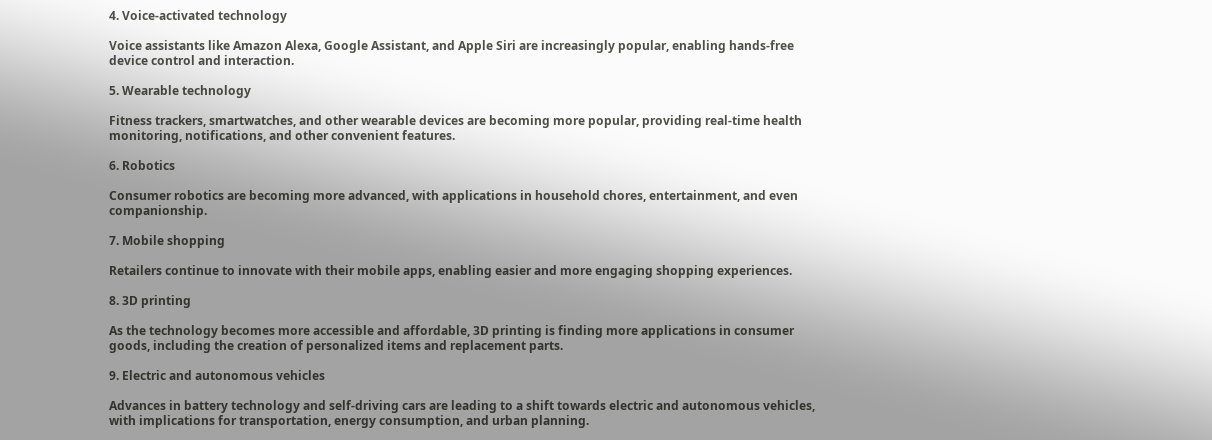4. Voice-activated technology

Voice assistants like Amazon Alexa, Google Assistant, and Apple Siri are increasingly popular, enabling hands-free device control and interaction.

5. Wearable technology

Fitness trackers, smartwatches, and other wearable devices are becoming more popular, providing real-time health monitoring, notifications, and other convenient features.

6. Robotics

Consumer robotics are becoming more advanced, with applications in household chores, entertainment, and even companionship.

7. Mobile shopping

Retailers continue to innovate with their mobile apps, enabling easier and more engaging shopping experiences.

8. 3D printing

As the technology becomes more accessible and affordable, 3D printing is finding more applications in consumer goods, including the creation of personalized items and replacement parts.

9. Electric and autonomous vehicles

Advances in battery technology and self-driving cars are leading to a shift towards electric and autonomous vehicles, with implications for transportation, energy consumption, and urban planning.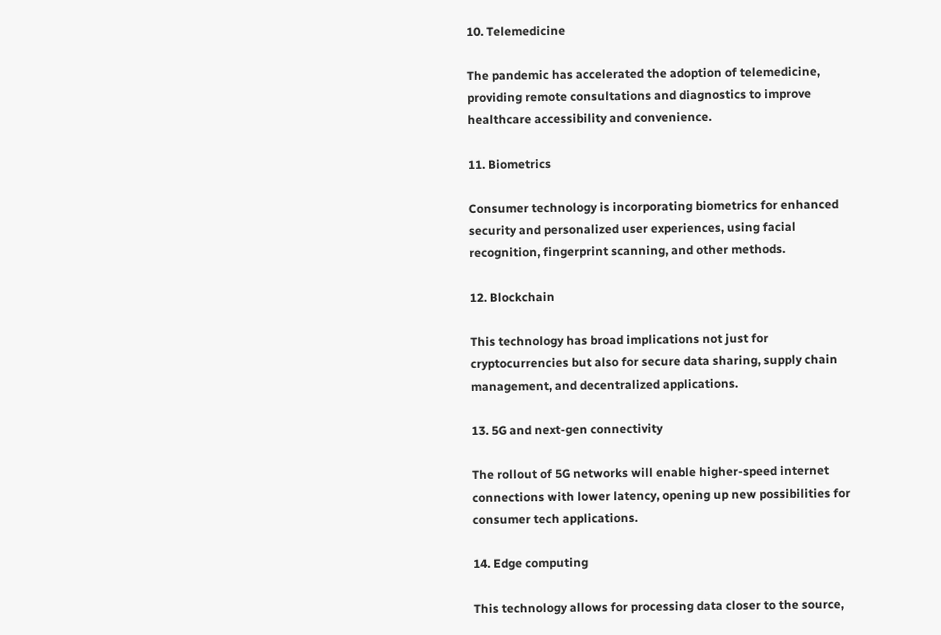10. Telemedicine

The pandemic has accelerated the adoption of telemedicine, providing remote consultations and diagnostics to improve healthcare accessibility and convenience.

11. Biometrics

Consumer technology is incorporating biometrics for enhanced security and personalized user experiences, using facial recognition, fingerprint scanning, and other methods.

12. Blockchain

This technology has broad implications not just for cryptocurrencies but also for secure data sharing, supply chain management, and decentralized applications.

13. 5G and next-gen connectivity

The rollout of 5G networks will enable higher-speed internet connections with lower latency, opening up new possibilities for consumer tech applications.

14. Edge computing

This technology allows for processing data closer to the source,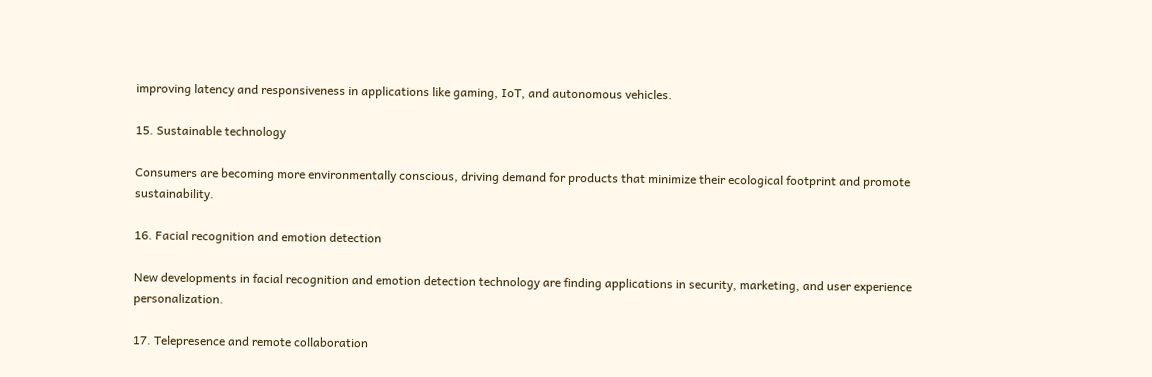improving latency and responsiveness in applications like gaming, IoT, and autonomous vehicles.

15. Sustainable technology

Consumers are becoming more environmentally conscious, driving demand for products that minimize their ecological footprint and promote sustainability.

16. Facial recognition and emotion detection

New developments in facial recognition and emotion detection technology are finding applications in security, marketing, and user experience personalization.

17. Telepresence and remote collaboration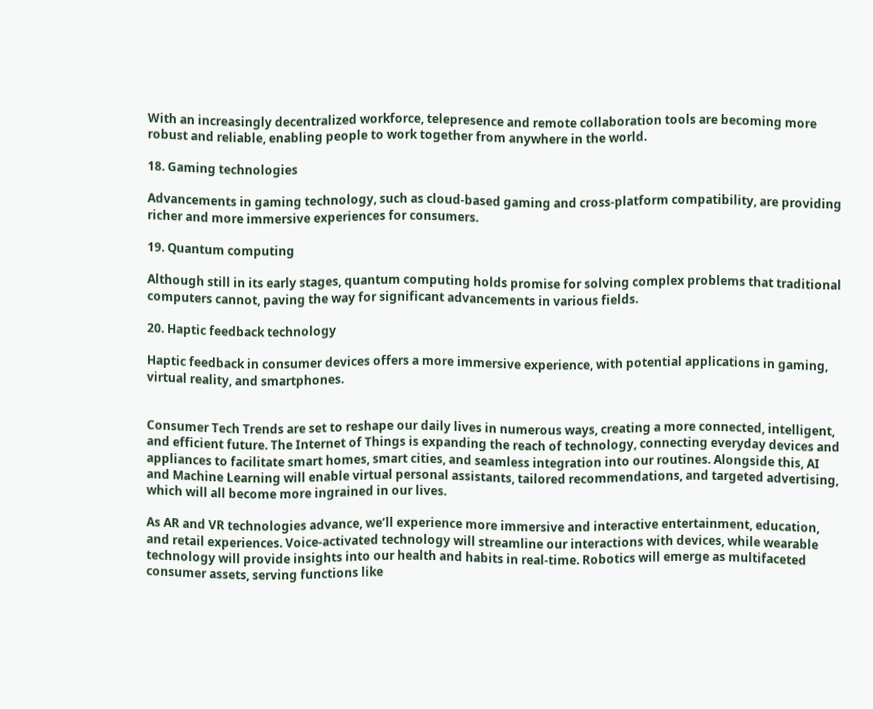With an increasingly decentralized workforce, telepresence and remote collaboration tools are becoming more robust and reliable, enabling people to work together from anywhere in the world.

18. Gaming technologies

Advancements in gaming technology, such as cloud-based gaming and cross-platform compatibility, are providing richer and more immersive experiences for consumers.

19. Quantum computing

Although still in its early stages, quantum computing holds promise for solving complex problems that traditional computers cannot, paving the way for significant advancements in various fields.

20. Haptic feedback technology

Haptic feedback in consumer devices offers a more immersive experience, with potential applications in gaming, virtual reality, and smartphones.


Consumer Tech Trends are set to reshape our daily lives in numerous ways, creating a more connected, intelligent, and efficient future. The Internet of Things is expanding the reach of technology, connecting everyday devices and appliances to facilitate smart homes, smart cities, and seamless integration into our routines. Alongside this, AI and Machine Learning will enable virtual personal assistants, tailored recommendations, and targeted advertising, which will all become more ingrained in our lives.

As AR and VR technologies advance, we’ll experience more immersive and interactive entertainment, education, and retail experiences. Voice-activated technology will streamline our interactions with devices, while wearable technology will provide insights into our health and habits in real-time. Robotics will emerge as multifaceted consumer assets, serving functions like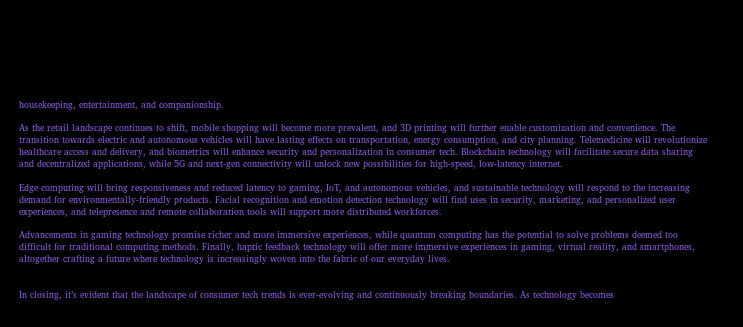housekeeping, entertainment, and companionship.

As the retail landscape continues to shift, mobile shopping will become more prevalent, and 3D printing will further enable customization and convenience. The transition towards electric and autonomous vehicles will have lasting effects on transportation, energy consumption, and city planning. Telemedicine will revolutionize healthcare access and delivery, and biometrics will enhance security and personalization in consumer tech. Blockchain technology will facilitate secure data sharing and decentralized applications, while 5G and next-gen connectivity will unlock new possibilities for high-speed, low-latency internet.

Edge computing will bring responsiveness and reduced latency to gaming, IoT, and autonomous vehicles, and sustainable technology will respond to the increasing demand for environmentally-friendly products. Facial recognition and emotion detection technology will find uses in security, marketing, and personalized user experiences, and telepresence and remote collaboration tools will support more distributed workforces.

Advancements in gaming technology promise richer and more immersive experiences, while quantum computing has the potential to solve problems deemed too difficult for traditional computing methods. Finally, haptic feedback technology will offer more immersive experiences in gaming, virtual reality, and smartphones, altogether crafting a future where technology is increasingly woven into the fabric of our everyday lives.


In closing, it’s evident that the landscape of consumer tech trends is ever-evolving and continuously breaking boundaries. As technology becomes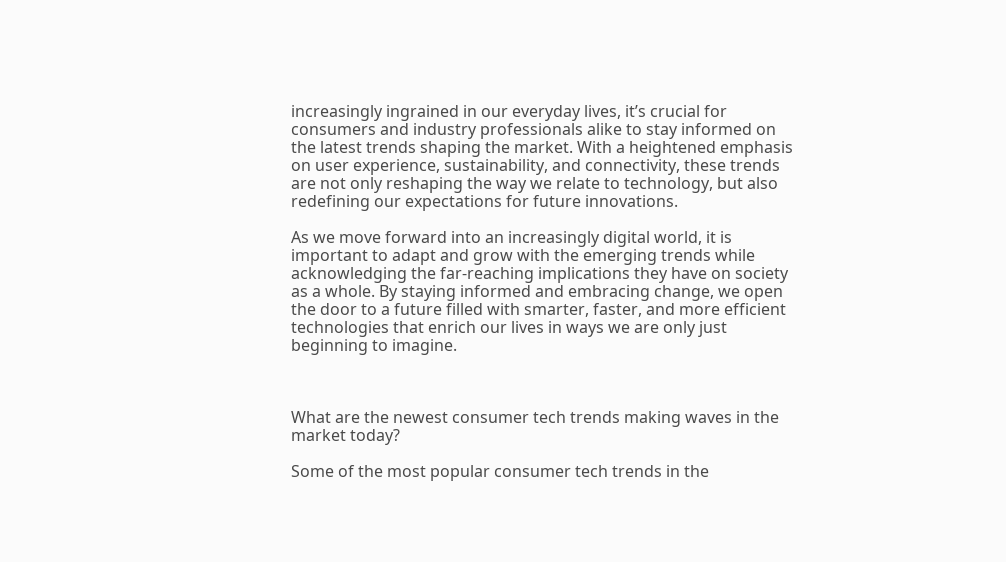increasingly ingrained in our everyday lives, it’s crucial for consumers and industry professionals alike to stay informed on the latest trends shaping the market. With a heightened emphasis on user experience, sustainability, and connectivity, these trends are not only reshaping the way we relate to technology, but also redefining our expectations for future innovations.

As we move forward into an increasingly digital world, it is important to adapt and grow with the emerging trends while acknowledging the far-reaching implications they have on society as a whole. By staying informed and embracing change, we open the door to a future filled with smarter, faster, and more efficient technologies that enrich our lives in ways we are only just beginning to imagine.



What are the newest consumer tech trends making waves in the market today?

Some of the most popular consumer tech trends in the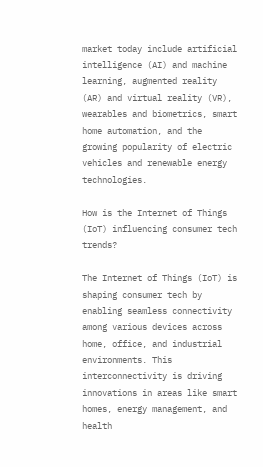market today include artificial intelligence (AI) and machine learning, augmented reality (AR) and virtual reality (VR), wearables and biometrics, smart home automation, and the growing popularity of electric vehicles and renewable energy technologies.

How is the Internet of Things (IoT) influencing consumer tech trends?

The Internet of Things (IoT) is shaping consumer tech by enabling seamless connectivity among various devices across home, office, and industrial environments. This interconnectivity is driving innovations in areas like smart homes, energy management, and health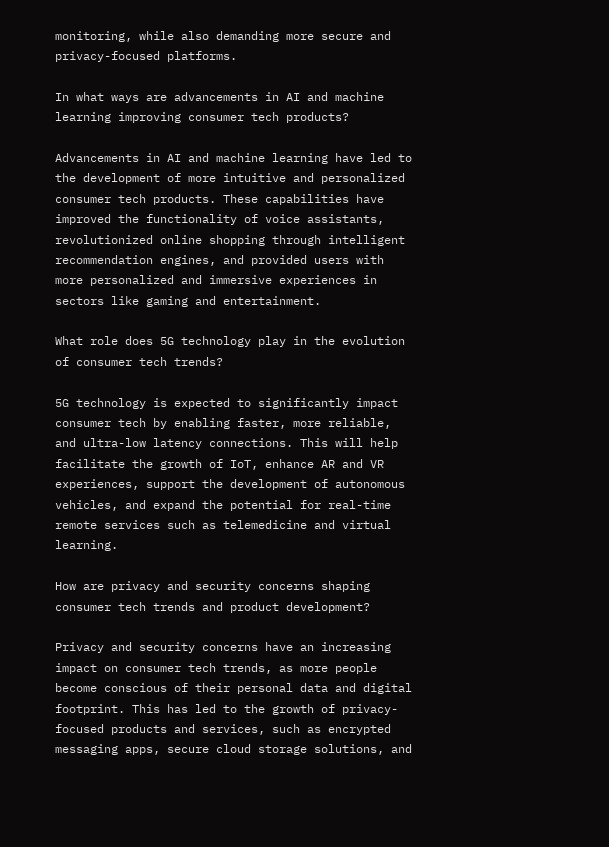monitoring, while also demanding more secure and privacy-focused platforms.

In what ways are advancements in AI and machine learning improving consumer tech products?

Advancements in AI and machine learning have led to the development of more intuitive and personalized consumer tech products. These capabilities have improved the functionality of voice assistants, revolutionized online shopping through intelligent recommendation engines, and provided users with more personalized and immersive experiences in sectors like gaming and entertainment.

What role does 5G technology play in the evolution of consumer tech trends?

5G technology is expected to significantly impact consumer tech by enabling faster, more reliable, and ultra-low latency connections. This will help facilitate the growth of IoT, enhance AR and VR experiences, support the development of autonomous vehicles, and expand the potential for real-time remote services such as telemedicine and virtual learning.

How are privacy and security concerns shaping consumer tech trends and product development?

Privacy and security concerns have an increasing impact on consumer tech trends, as more people become conscious of their personal data and digital footprint. This has led to the growth of privacy-focused products and services, such as encrypted messaging apps, secure cloud storage solutions, and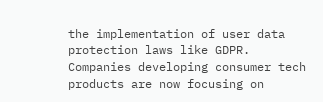the implementation of user data protection laws like GDPR. Companies developing consumer tech products are now focusing on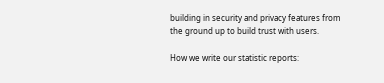building in security and privacy features from the ground up to build trust with users.

How we write our statistic reports: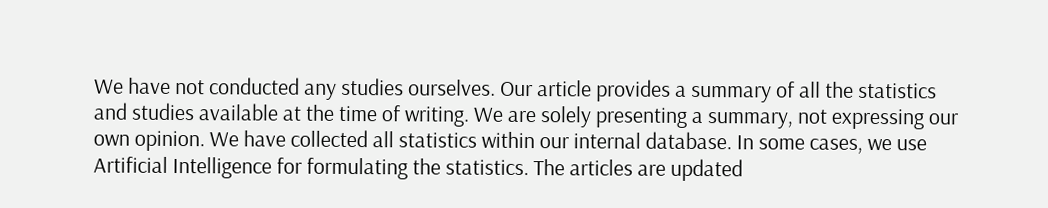We have not conducted any studies ourselves. Our article provides a summary of all the statistics and studies available at the time of writing. We are solely presenting a summary, not expressing our own opinion. We have collected all statistics within our internal database. In some cases, we use Artificial Intelligence for formulating the statistics. The articles are updated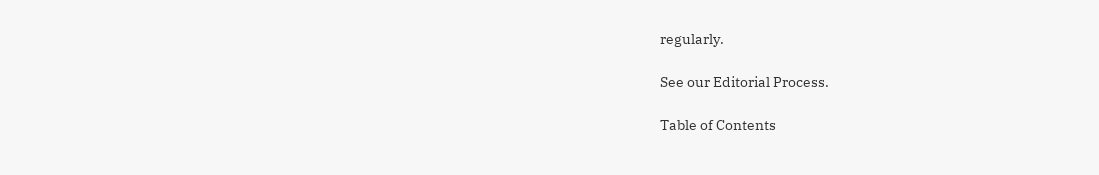regularly.

See our Editorial Process.

Table of Contents